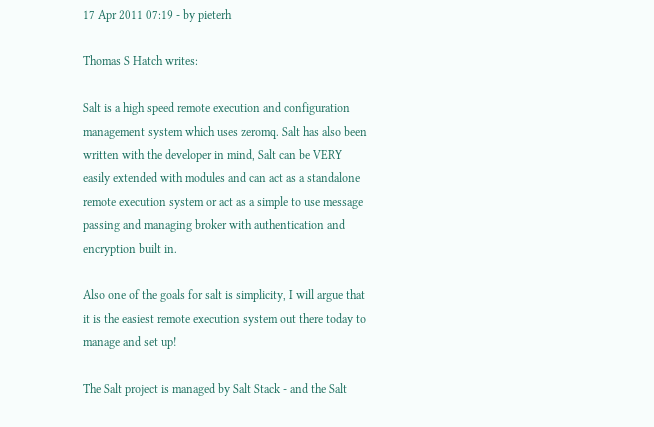17 Apr 2011 07:19 - by pieterh

Thomas S Hatch writes:

Salt is a high speed remote execution and configuration management system which uses zeromq. Salt has also been written with the developer in mind, Salt can be VERY easily extended with modules and can act as a standalone remote execution system or act as a simple to use message passing and managing broker with authentication and encryption built in.

Also one of the goals for salt is simplicity, I will argue that it is the easiest remote execution system out there today to manage and set up!

The Salt project is managed by Salt Stack - and the Salt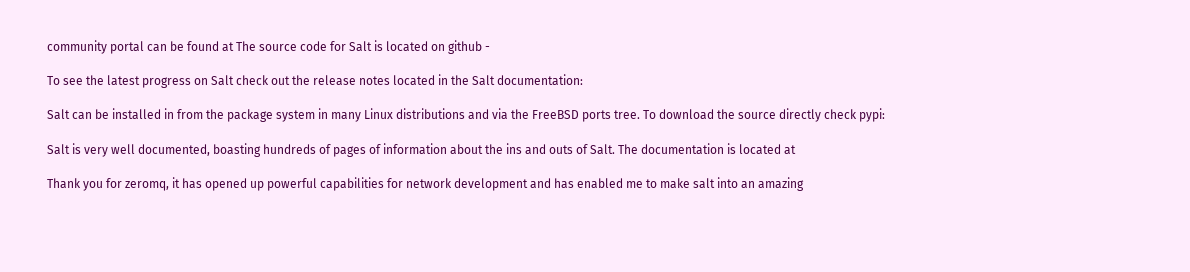community portal can be found at The source code for Salt is located on github -

To see the latest progress on Salt check out the release notes located in the Salt documentation:

Salt can be installed in from the package system in many Linux distributions and via the FreeBSD ports tree. To download the source directly check pypi:

Salt is very well documented, boasting hundreds of pages of information about the ins and outs of Salt. The documentation is located at

Thank you for zeromq, it has opened up powerful capabilities for network development and has enabled me to make salt into an amazing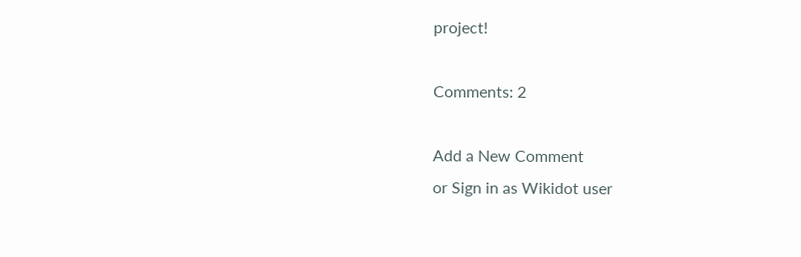project!

Comments: 2

Add a New Comment
or Sign in as Wikidot user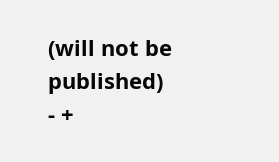(will not be published)
- +